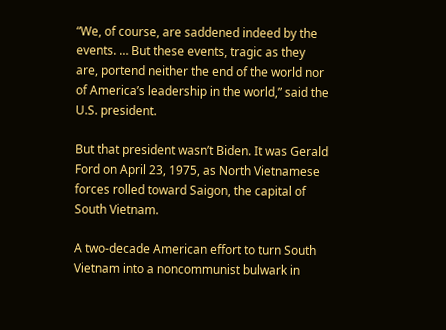“We, of course, are saddened indeed by the events. … But these events, tragic as they are, portend neither the end of the world nor of America’s leadership in the world,” said the U.S. president.

But that president wasn’t Biden. It was Gerald Ford on April 23, 1975, as North Vietnamese forces rolled toward Saigon, the capital of South Vietnam.

A two-decade American effort to turn South Vietnam into a noncommunist bulwark in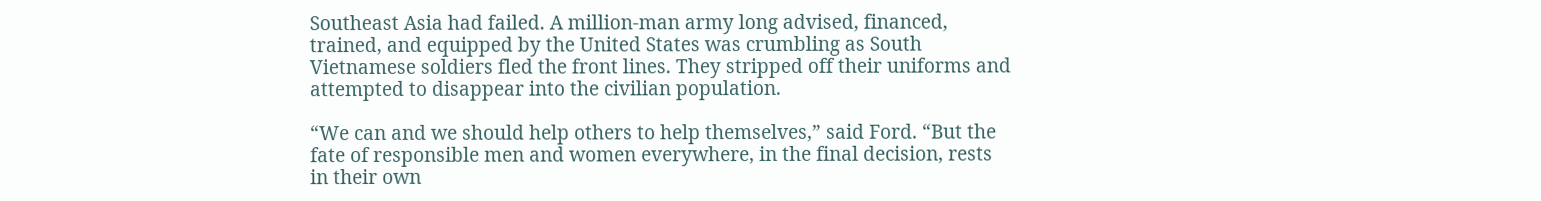Southeast Asia had failed. A million-man army long advised, financed, trained, and equipped by the United States was crumbling as South Vietnamese soldiers fled the front lines. They stripped off their uniforms and attempted to disappear into the civilian population.

“We can and we should help others to help themselves,” said Ford. “But the fate of responsible men and women everywhere, in the final decision, rests in their own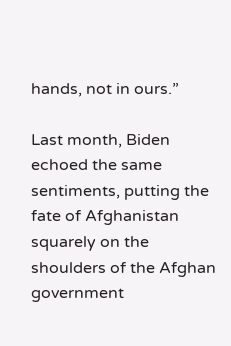hands, not in ours.”

Last month, Biden echoed the same sentiments, putting the fate of Afghanistan squarely on the shoulders of the Afghan government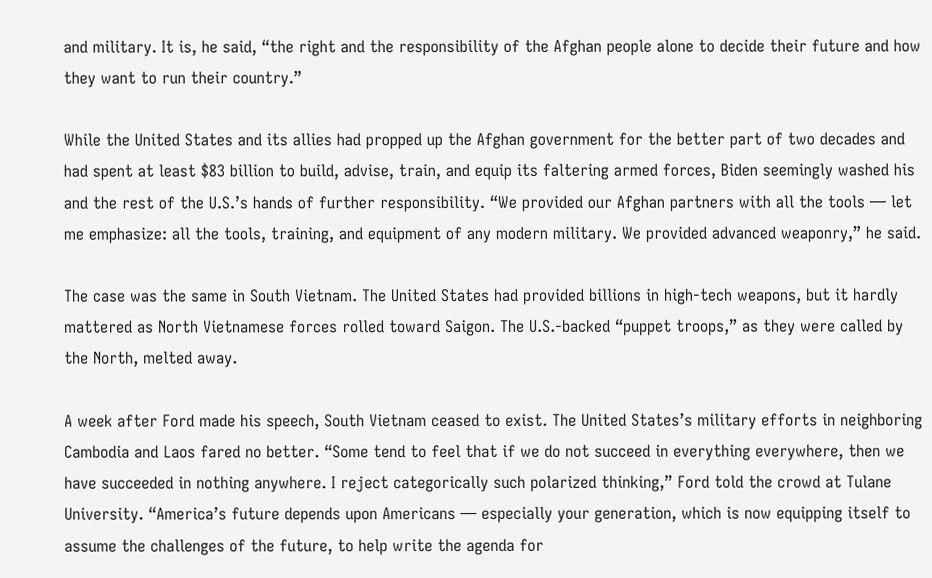and military. It is, he said, “the right and the responsibility of the Afghan people alone to decide their future and how they want to run their country.”

While the United States and its allies had propped up the Afghan government for the better part of two decades and had spent at least $83 billion to build, advise, train, and equip its faltering armed forces, Biden seemingly washed his and the rest of the U.S.’s hands of further responsibility. “We provided our Afghan partners with all the tools — let me emphasize: all the tools, training, and equipment of any modern military. We provided advanced weaponry,” he said.

The case was the same in South Vietnam. The United States had provided billions in high-tech weapons, but it hardly mattered as North Vietnamese forces rolled toward Saigon. The U.S.-backed “puppet troops,” as they were called by the North, melted away.

A week after Ford made his speech, South Vietnam ceased to exist. The United States’s military efforts in neighboring Cambodia and Laos fared no better. “Some tend to feel that if we do not succeed in everything everywhere, then we have succeeded in nothing anywhere. I reject categorically such polarized thinking,” Ford told the crowd at Tulane University. “America’s future depends upon Americans — especially your generation, which is now equipping itself to assume the challenges of the future, to help write the agenda for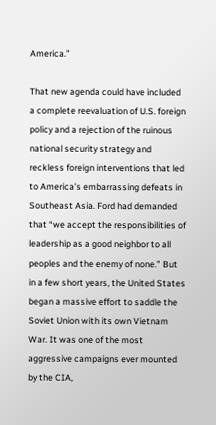America.”

That new agenda could have included a complete reevaluation of U.S. foreign policy and a rejection of the ruinous national security strategy and reckless foreign interventions that led to America’s embarrassing defeats in Southeast Asia. Ford had demanded that “we accept the responsibilities of leadership as a good neighbor to all peoples and the enemy of none.” But in a few short years, the United States began a massive effort to saddle the Soviet Union with its own Vietnam War. It was one of the most aggressive campaigns ever mounted by the CIA,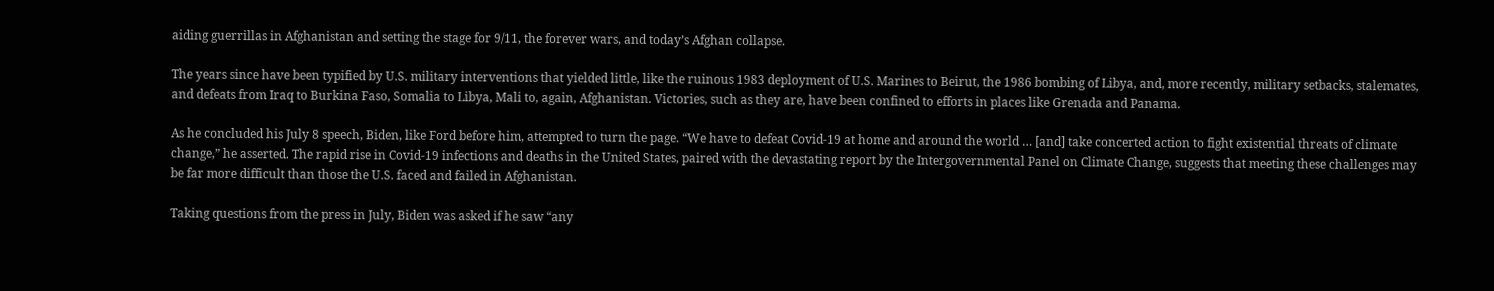aiding guerrillas in Afghanistan and setting the stage for 9/11, the forever wars, and today’s Afghan collapse.

The years since have been typified by U.S. military interventions that yielded little, like the ruinous 1983 deployment of U.S. Marines to Beirut, the 1986 bombing of Libya, and, more recently, military setbacks, stalemates, and defeats from Iraq to Burkina Faso, Somalia to Libya, Mali to, again, Afghanistan. Victories, such as they are, have been confined to efforts in places like Grenada and Panama.

As he concluded his July 8 speech, Biden, like Ford before him, attempted to turn the page. “We have to defeat Covid-19 at home and around the world … [and] take concerted action to fight existential threats of climate change,” he asserted. The rapid rise in Covid-19 infections and deaths in the United States, paired with the devastating report by the Intergovernmental Panel on Climate Change, suggests that meeting these challenges may be far more difficult than those the U.S. faced and failed in Afghanistan.

Taking questions from the press in July, Biden was asked if he saw “any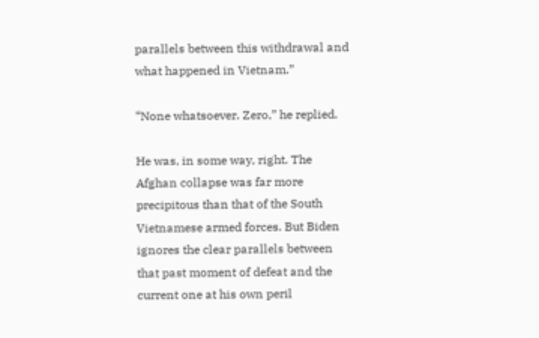parallels between this withdrawal and what happened in Vietnam.”

“None whatsoever. Zero,” he replied.

He was, in some way, right. The Afghan collapse was far more precipitous than that of the South Vietnamese armed forces. But Biden ignores the clear parallels between that past moment of defeat and the current one at his own peril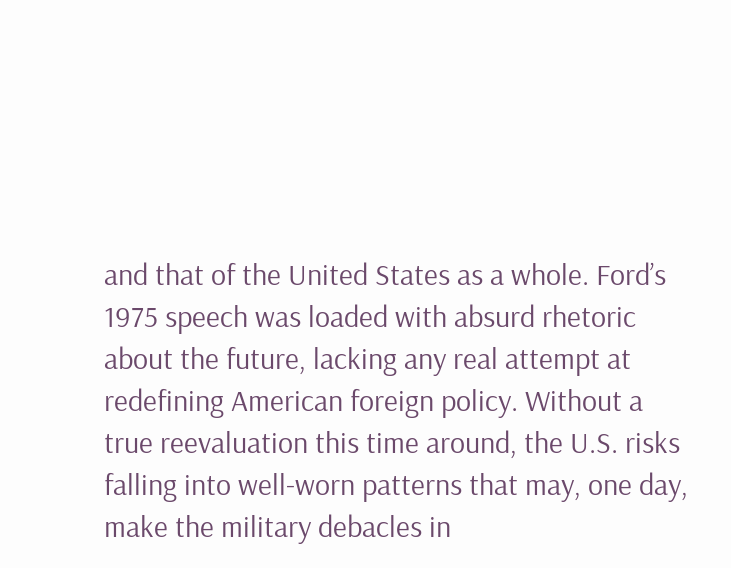and that of the United States as a whole. Ford’s 1975 speech was loaded with absurd rhetoric about the future, lacking any real attempt at redefining American foreign policy. Without a true reevaluation this time around, the U.S. risks falling into well-worn patterns that may, one day, make the military debacles in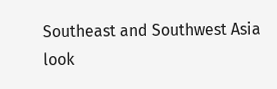Southeast and Southwest Asia look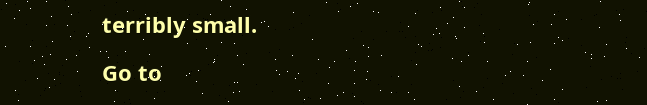terribly small.

Go to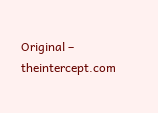Original – theintercept.com